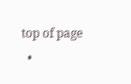top of page
  •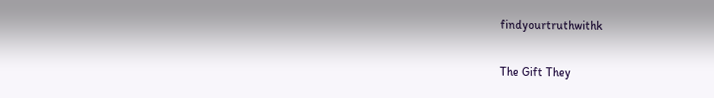findyourtruthwithk

The Gift They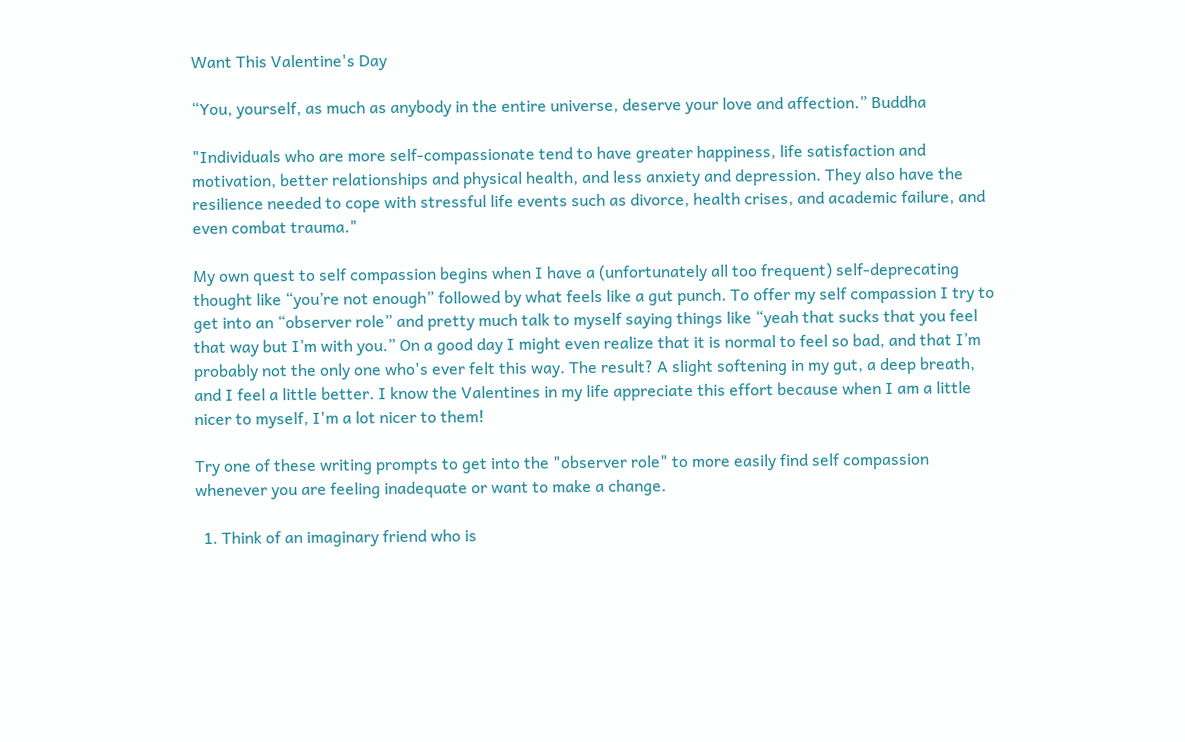Want This Valentine's Day

“You, yourself, as much as anybody in the entire universe, deserve your love and affection.” Buddha

"Individuals who are more self-compassionate tend to have greater happiness, life satisfaction and motivation, better relationships and physical health, and less anxiety and depression. They also have the resilience needed to cope with stressful life events such as divorce, health crises, and academic failure, and even combat trauma."

My own quest to self compassion begins when I have a (unfortunately all too frequent) self-deprecating thought like “you’re not enough” followed by what feels like a gut punch. To offer my self compassion I try to get into an “observer role” and pretty much talk to myself saying things like “yeah that sucks that you feel that way but I’m with you.” On a good day I might even realize that it is normal to feel so bad, and that I’m probably not the only one who's ever felt this way. The result? A slight softening in my gut, a deep breath, and I feel a little better. I know the Valentines in my life appreciate this effort because when I am a little nicer to myself, I'm a lot nicer to them!

Try one of these writing prompts to get into the "observer role" to more easily find self compassion whenever you are feeling inadequate or want to make a change.

  1. Think of an imaginary friend who is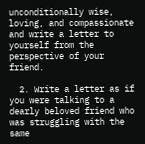unconditionally wise, loving, and compassionate and write a letter to yourself from the perspective of your friend.

  2. Write a letter as if you were talking to a dearly beloved friend who was struggling with the same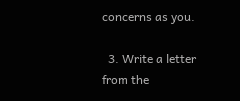concerns as you.

  3. Write a letter from the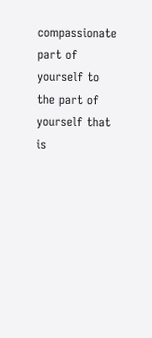compassionate part of yourself to the part of yourself that is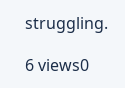struggling.

6 views0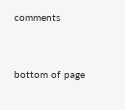comments


bottom of page